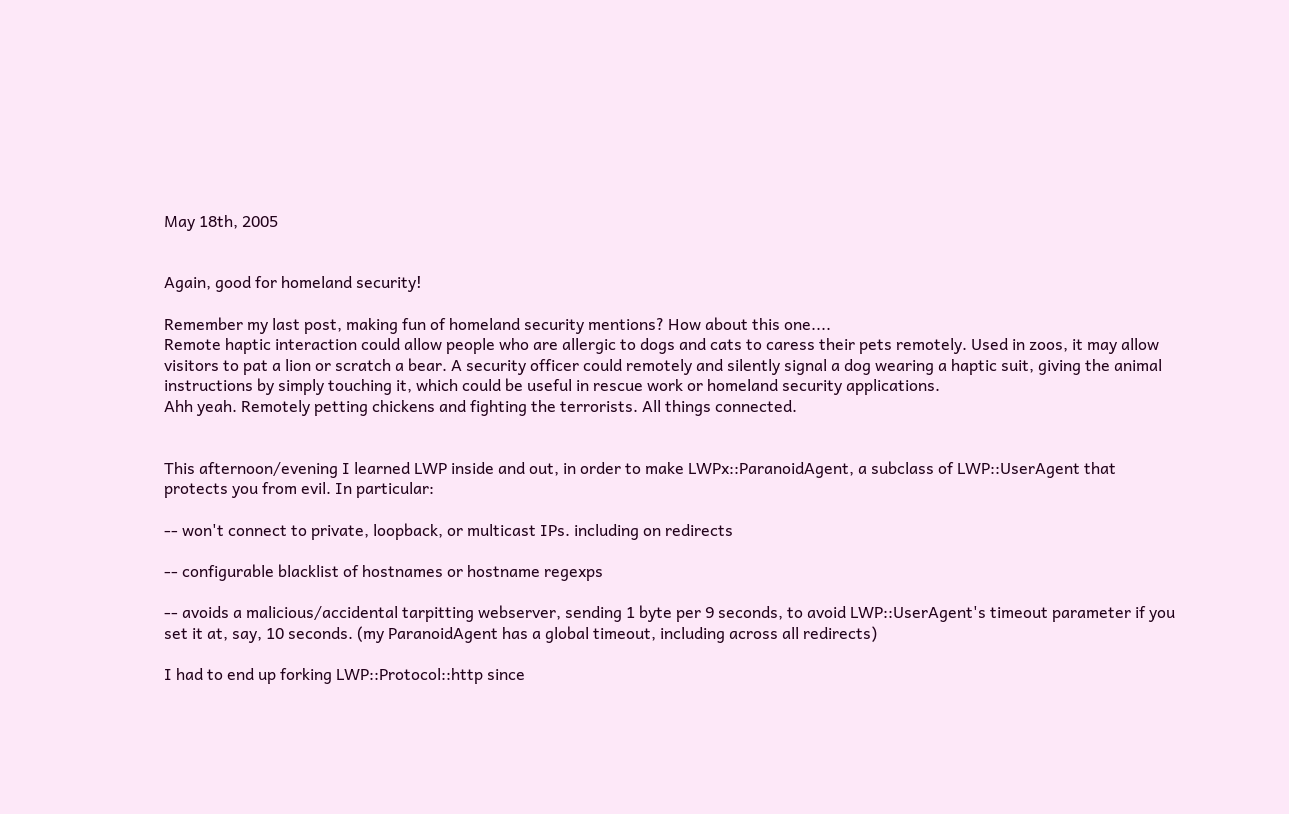May 18th, 2005


Again, good for homeland security!

Remember my last post, making fun of homeland security mentions? How about this one....
Remote haptic interaction could allow people who are allergic to dogs and cats to caress their pets remotely. Used in zoos, it may allow visitors to pat a lion or scratch a bear. A security officer could remotely and silently signal a dog wearing a haptic suit, giving the animal instructions by simply touching it, which could be useful in rescue work or homeland security applications.
Ahh yeah. Remotely petting chickens and fighting the terrorists. All things connected.


This afternoon/evening I learned LWP inside and out, in order to make LWPx::ParanoidAgent, a subclass of LWP::UserAgent that protects you from evil. In particular:

-- won't connect to private, loopback, or multicast IPs. including on redirects

-- configurable blacklist of hostnames or hostname regexps

-- avoids a malicious/accidental tarpitting webserver, sending 1 byte per 9 seconds, to avoid LWP::UserAgent's timeout parameter if you set it at, say, 10 seconds. (my ParanoidAgent has a global timeout, including across all redirects)

I had to end up forking LWP::Protocol::http since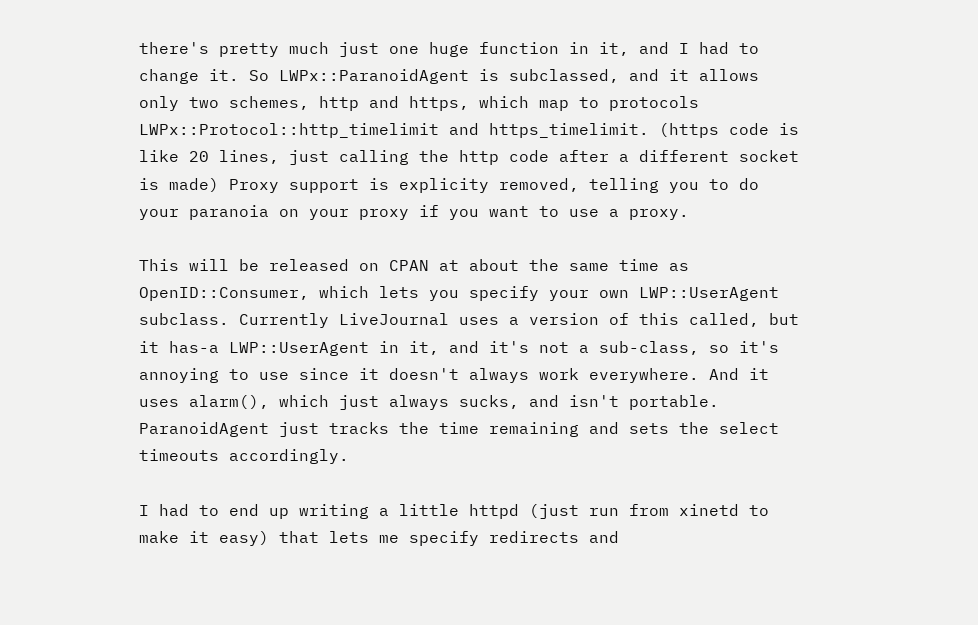there's pretty much just one huge function in it, and I had to change it. So LWPx::ParanoidAgent is subclassed, and it allows only two schemes, http and https, which map to protocols LWPx::Protocol::http_timelimit and https_timelimit. (https code is like 20 lines, just calling the http code after a different socket is made) Proxy support is explicity removed, telling you to do your paranoia on your proxy if you want to use a proxy.

This will be released on CPAN at about the same time as OpenID::Consumer, which lets you specify your own LWP::UserAgent subclass. Currently LiveJournal uses a version of this called, but it has-a LWP::UserAgent in it, and it's not a sub-class, so it's annoying to use since it doesn't always work everywhere. And it uses alarm(), which just always sucks, and isn't portable. ParanoidAgent just tracks the time remaining and sets the select timeouts accordingly.

I had to end up writing a little httpd (just run from xinetd to make it easy) that lets me specify redirects and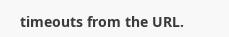timeouts from the URL.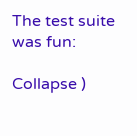The test suite was fun:

Collapse )